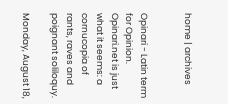home | archives


Opinari - Latin term for Opinion. Opinari.net is just what it seems: a cornucopia of rants, raves and poignant soliloquy.

Monday, August 18,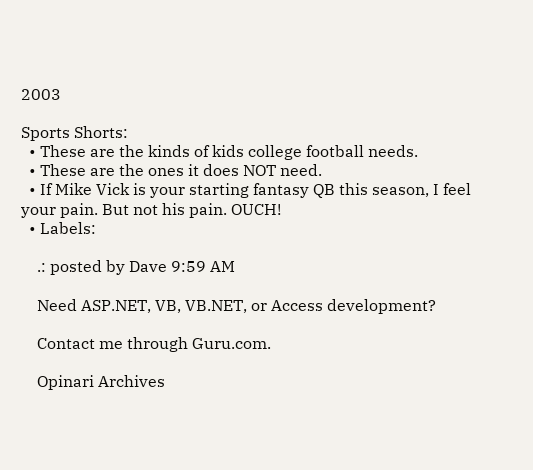2003

Sports Shorts:
  • These are the kinds of kids college football needs.
  • These are the ones it does NOT need.
  • If Mike Vick is your starting fantasy QB this season, I feel your pain. But not his pain. OUCH!
  • Labels:

    .: posted by Dave 9:59 AM

    Need ASP.NET, VB, VB.NET, or Access development?

    Contact me through Guru.com.

    Opinari Archives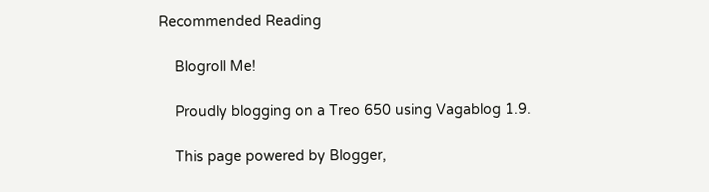Recommended Reading

    Blogroll Me!

    Proudly blogging on a Treo 650 using Vagablog 1.9.

    This page powered by Blogger,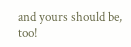and yours should be, too!